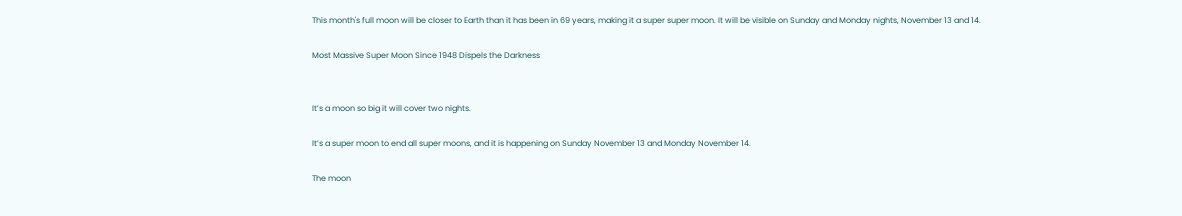This month's full moon will be closer to Earth than it has been in 69 years, making it a super super moon. It will be visible on Sunday and Monday nights, November 13 and 14.

Most Massive Super Moon Since 1948 Dispels the Darkness


It’s a moon so big it will cover two nights.

It’s a super moon to end all super moons, and it is happening on Sunday November 13 and Monday November 14.

The moon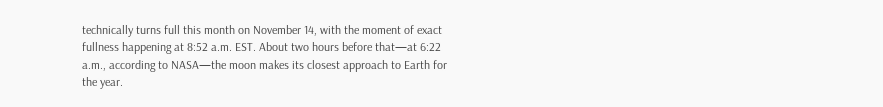technically turns full this month on November 14, with the moment of exact fullness happening at 8:52 a.m. EST. About two hours before that—at 6:22 a.m., according to NASA—the moon makes its closest approach to Earth for the year.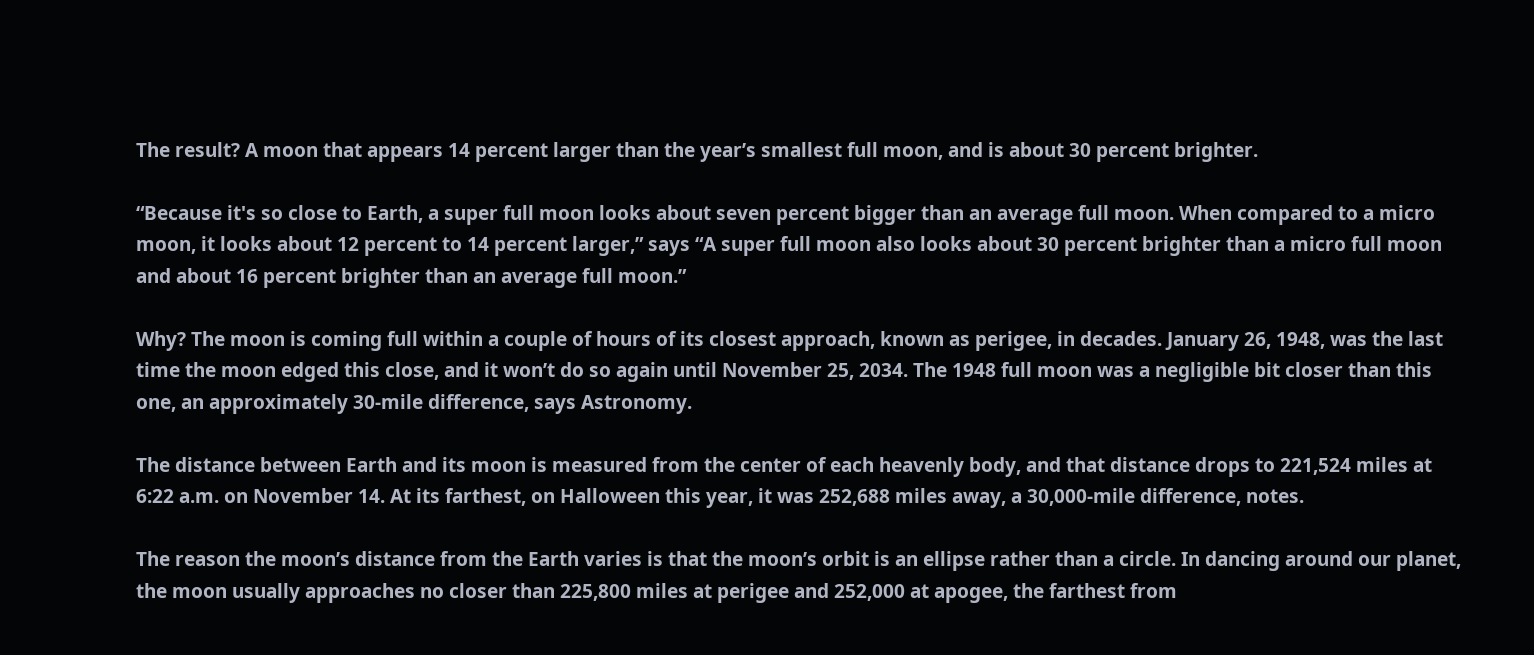The result? A moon that appears 14 percent larger than the year’s smallest full moon, and is about 30 percent brighter.

“Because it's so close to Earth, a super full moon looks about seven percent bigger than an average full moon. When compared to a micro moon, it looks about 12 percent to 14 percent larger,” says “A super full moon also looks about 30 percent brighter than a micro full moon and about 16 percent brighter than an average full moon.”

Why? The moon is coming full within a couple of hours of its closest approach, known as perigee, in decades. January 26, 1948, was the last time the moon edged this close, and it won’t do so again until November 25, 2034. The 1948 full moon was a negligible bit closer than this one, an approximately 30-mile difference, says Astronomy.

The distance between Earth and its moon is measured from the center of each heavenly body, and that distance drops to 221,524 miles at 6:22 a.m. on November 14. At its farthest, on Halloween this year, it was 252,688 miles away, a 30,000-mile difference, notes.

The reason the moon’s distance from the Earth varies is that the moon’s orbit is an ellipse rather than a circle. In dancing around our planet, the moon usually approaches no closer than 225,800 miles at perigee and 252,000 at apogee, the farthest from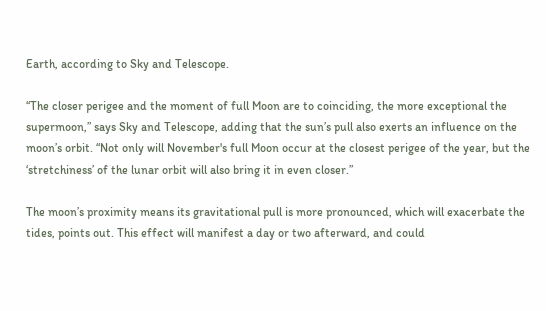Earth, according to Sky and Telescope.

“The closer perigee and the moment of full Moon are to coinciding, the more exceptional the supermoon,” says Sky and Telescope, adding that the sun’s pull also exerts an influence on the moon’s orbit. “Not only will November's full Moon occur at the closest perigee of the year, but the ‘stretchiness’ of the lunar orbit will also bring it in even closer.”

The moon’s proximity means its gravitational pull is more pronounced, which will exacerbate the tides, points out. This effect will manifest a day or two afterward, and could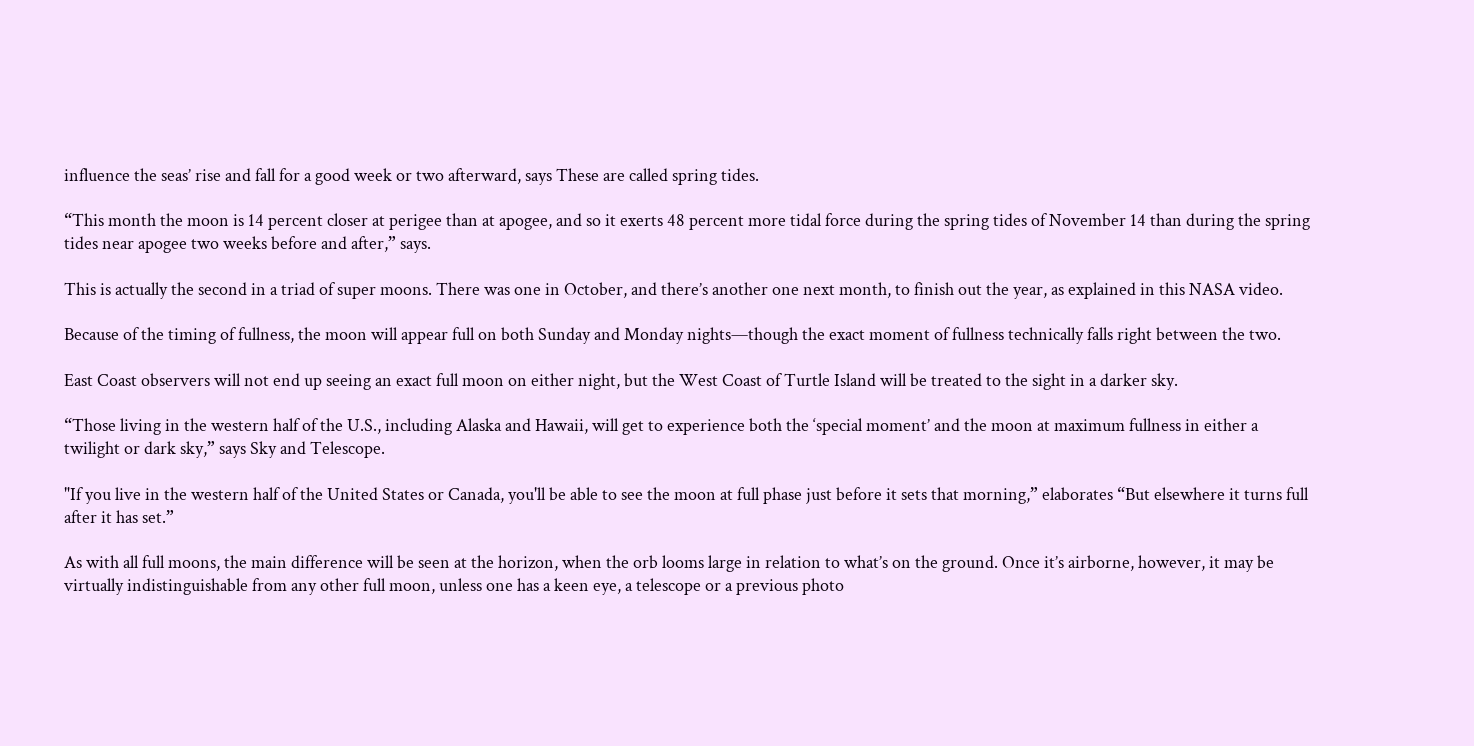influence the seas’ rise and fall for a good week or two afterward, says These are called spring tides.

“This month the moon is 14 percent closer at perigee than at apogee, and so it exerts 48 percent more tidal force during the spring tides of November 14 than during the spring tides near apogee two weeks before and after,” says.

This is actually the second in a triad of super moons. There was one in October, and there’s another one next month, to finish out the year, as explained in this NASA video.

Because of the timing of fullness, the moon will appear full on both Sunday and Monday nights—though the exact moment of fullness technically falls right between the two.

East Coast observers will not end up seeing an exact full moon on either night, but the West Coast of Turtle Island will be treated to the sight in a darker sky.

“Those living in the western half of the U.S., including Alaska and Hawaii, will get to experience both the ‘special moment’ and the moon at maximum fullness in either a twilight or dark sky,” says Sky and Telescope.

"If you live in the western half of the United States or Canada, you'll be able to see the moon at full phase just before it sets that morning,” elaborates “But elsewhere it turns full after it has set.”

As with all full moons, the main difference will be seen at the horizon, when the orb looms large in relation to what’s on the ground. Once it’s airborne, however, it may be virtually indistinguishable from any other full moon, unless one has a keen eye, a telescope or a previous photo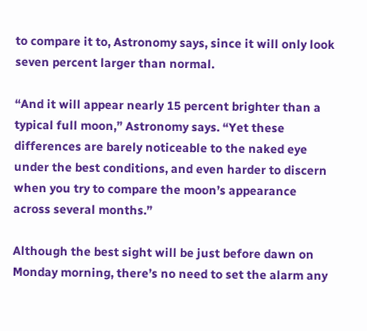to compare it to, Astronomy says, since it will only look seven percent larger than normal.

“And it will appear nearly 15 percent brighter than a typical full moon,” Astronomy says. “Yet these differences are barely noticeable to the naked eye under the best conditions, and even harder to discern when you try to compare the moon’s appearance across several months.”

Although the best sight will be just before dawn on Monday morning, there’s no need to set the alarm any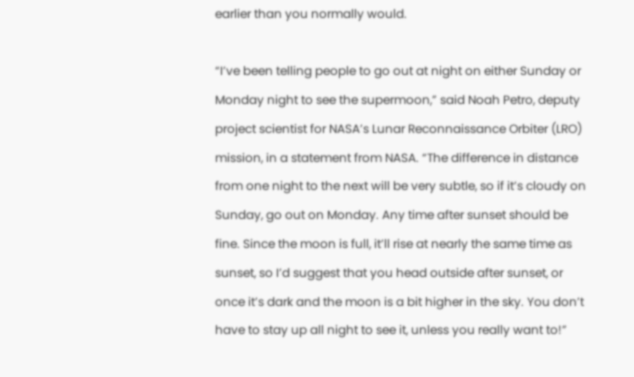earlier than you normally would.

“I’ve been telling people to go out at night on either Sunday or Monday night to see the supermoon,” said Noah Petro, deputy project scientist for NASA’s Lunar Reconnaissance Orbiter (LRO) mission, in a statement from NASA. “The difference in distance from one night to the next will be very subtle, so if it’s cloudy on Sunday, go out on Monday. Any time after sunset should be fine. Since the moon is full, it’ll rise at nearly the same time as sunset, so I’d suggest that you head outside after sunset, or once it’s dark and the moon is a bit higher in the sky. You don’t have to stay up all night to see it, unless you really want to!”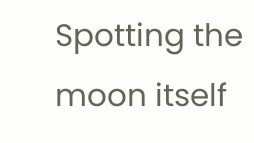Spotting the moon itself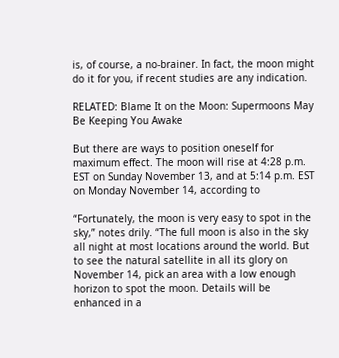is, of course, a no-brainer. In fact, the moon might do it for you, if recent studies are any indication.

RELATED: Blame It on the Moon: Supermoons May Be Keeping You Awake

But there are ways to position oneself for maximum effect. The moon will rise at 4:28 p.m. EST on Sunday November 13, and at 5:14 p.m. EST on Monday November 14, according to

“Fortunately, the moon is very easy to spot in the sky,” notes drily. “The full moon is also in the sky all night at most locations around the world. But to see the natural satellite in all its glory on November 14, pick an area with a low enough horizon to spot the moon. Details will be enhanced in a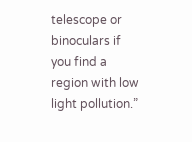telescope or binoculars if you find a region with low light pollution.”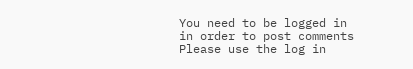You need to be logged in in order to post comments
Please use the log in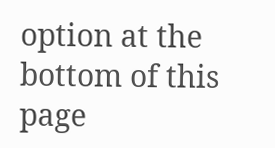option at the bottom of this page